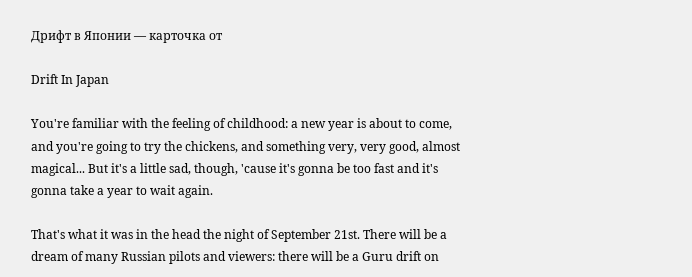Дрифт в Японии — карточка от

Drift In Japan

You're familiar with the feeling of childhood: a new year is about to come, and you're going to try the chickens, and something very, very good, almost magical... But it's a little sad, though, 'cause it's gonna be too fast and it's gonna take a year to wait again.

That's what it was in the head the night of September 21st. There will be a dream of many Russian pilots and viewers: there will be a Guru drift on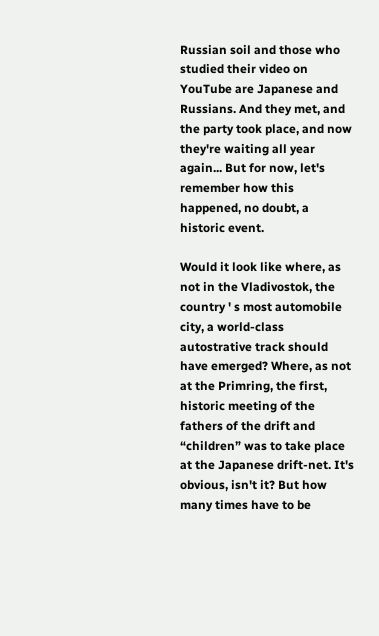Russian soil and those who studied their video on YouTube are Japanese and Russians. And they met, and the party took place, and now they're waiting all year again... But for now, let's remember how this happened, no doubt, a historic event.

Would it look like where, as not in the Vladivostok, the country ' s most automobile city, a world-class autostrative track should have emerged? Where, as not at the Primring, the first, historic meeting of the fathers of the drift and “children” was to take place at the Japanese drift-net. It's obvious, isn't it? But how many times have to be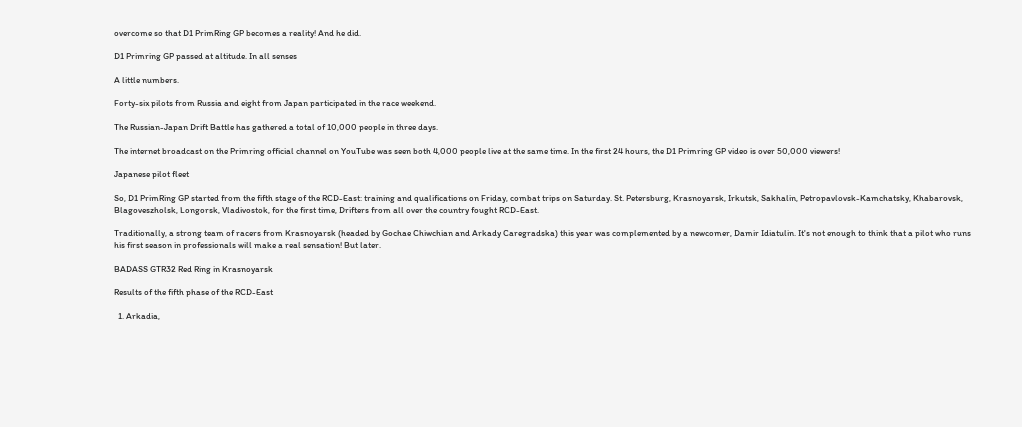overcome so that D1 PrimRing GP becomes a reality! And he did.

D1 Primring GP passed at altitude. In all senses

A little numbers.

Forty-six pilots from Russia and eight from Japan participated in the race weekend.

The Russian-Japan Drift Battle has gathered a total of 10,000 people in three days.

The internet broadcast on the Primring official channel on YouTube was seen both 4,000 people live at the same time. In the first 24 hours, the D1 Primring GP video is over 50,000 viewers!

Japanese pilot fleet

So, D1 PrimRing GP started from the fifth stage of the RCD-East: training and qualifications on Friday, combat trips on Saturday. St. Petersburg, Krasnoyarsk, Irkutsk, Sakhalin, Petropavlovsk-Kamchatsky, Khabarovsk, Blagoveszholsk, Longorsk, Vladivostok, for the first time, Drifters from all over the country fought RCD-East.

Traditionally, a strong team of racers from Krasnoyarsk (headed by Gochae Chiwchian and Arkady Caregradska) this year was complemented by a newcomer, Damir Idiatulin. It's not enough to think that a pilot who runs his first season in professionals will make a real sensation! But later.

BADASS GTR32 Red Ring in Krasnoyarsk

Results of the fifth phase of the RCD-East

  1. Arkadia,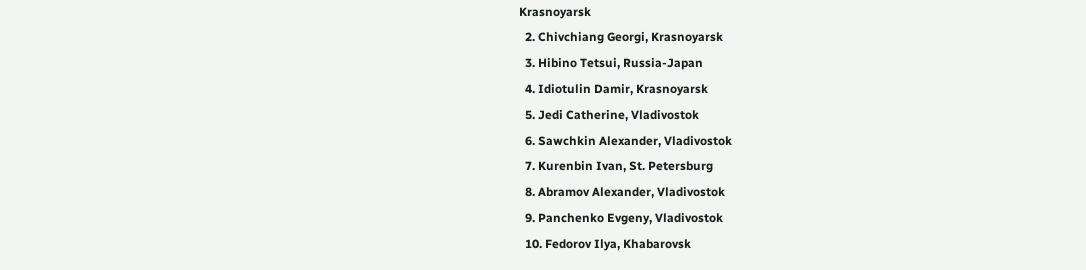Krasnoyarsk
  2. Chivchiang Georgi, Krasnoyarsk
  3. Hibino Tetsui, Russia-Japan
  4. Idiotulin Damir, Krasnoyarsk
  5. Jedi Catherine, Vladivostok
  6. Sawchkin Alexander, Vladivostok
  7. Kurenbin Ivan, St. Petersburg
  8. Abramov Alexander, Vladivostok
  9. Panchenko Evgeny, Vladivostok
  10. Fedorov Ilya, Khabarovsk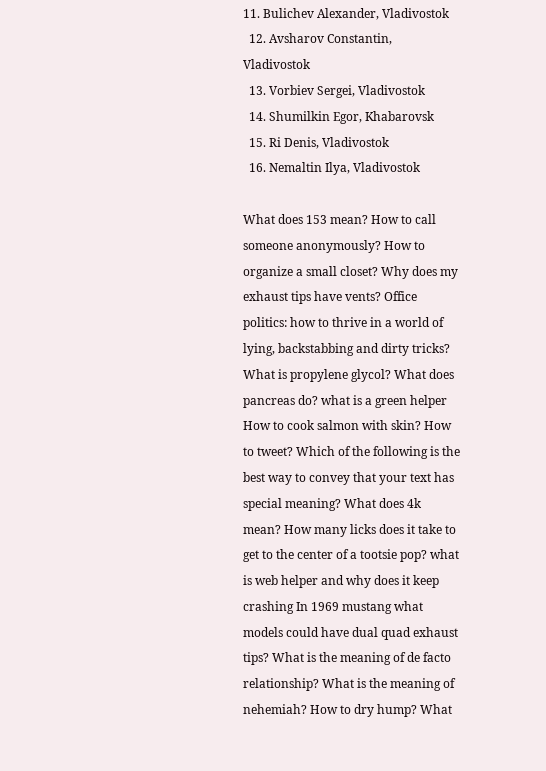11. Bulichev Alexander, Vladivostok
  12. Avsharov Constantin, Vladivostok
  13. Vorbiev Sergei, Vladivostok
  14. Shumilkin Egor, Khabarovsk
  15. Ri Denis, Vladivostok
  16. Nemaltin Ilya, Vladivostok

What does 153 mean? How to call someone anonymously? How to organize a small closet? Why does my exhaust tips have vents? Office politics: how to thrive in a world of lying, backstabbing and dirty tricks? What is propylene glycol? What does pancreas do? what is a green helper How to cook salmon with skin? How to tweet? Which of the following is the best way to convey that your text has special meaning? What does 4k mean? How many licks does it take to get to the center of a tootsie pop? what is web helper and why does it keep crashing In 1969 mustang what models could have dual quad exhaust tips? What is the meaning of de facto relationship? What is the meaning of nehemiah? How to dry hump? What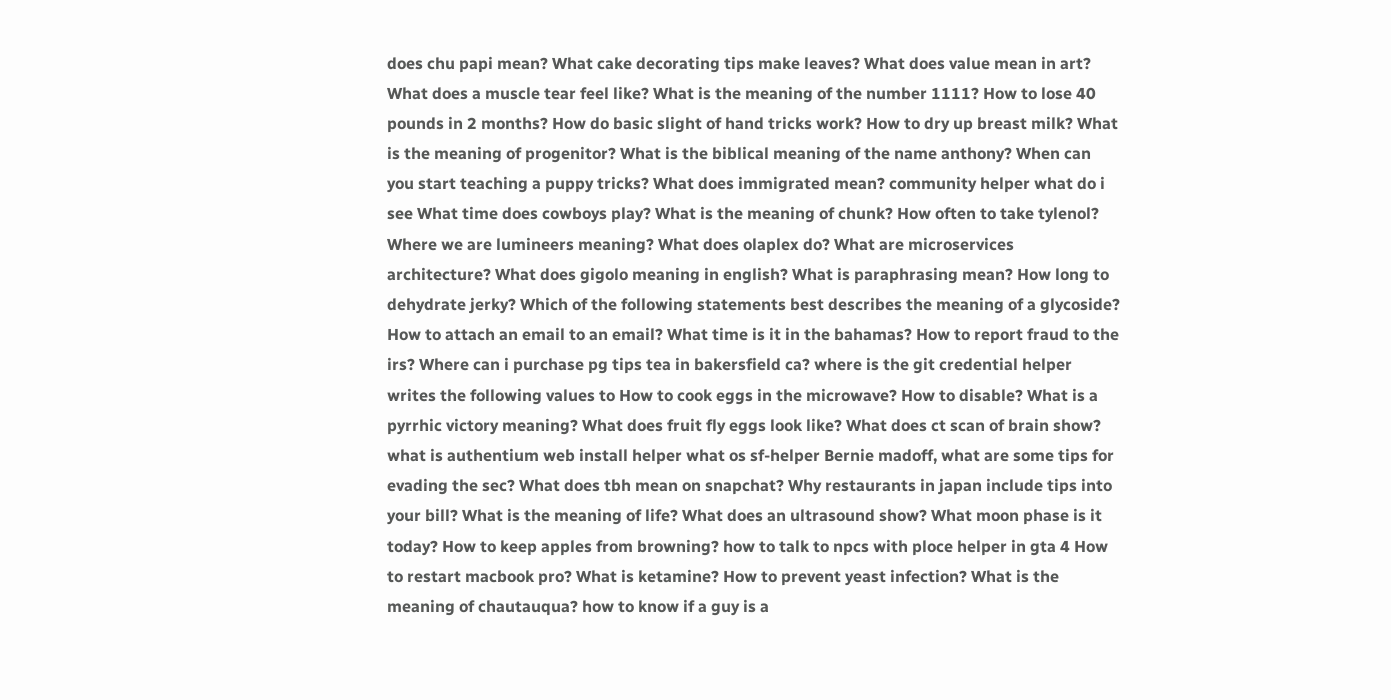does chu papi mean? What cake decorating tips make leaves? What does value mean in art? What does a muscle tear feel like? What is the meaning of the number 1111? How to lose 40 pounds in 2 months? How do basic slight of hand tricks work? How to dry up breast milk? What is the meaning of progenitor? What is the biblical meaning of the name anthony? When can you start teaching a puppy tricks? What does immigrated mean? community helper what do i see What time does cowboys play? What is the meaning of chunk? How often to take tylenol? Where we are lumineers meaning? What does olaplex do? What are microservices architecture? What does gigolo meaning in english? What is paraphrasing mean? How long to dehydrate jerky? Which of the following statements best describes the meaning of a glycoside? How to attach an email to an email? What time is it in the bahamas? How to report fraud to the irs? Where can i purchase pg tips tea in bakersfield ca? where is the git credential helper writes the following values to How to cook eggs in the microwave? How to disable? What is a pyrrhic victory meaning? What does fruit fly eggs look like? What does ct scan of brain show? what is authentium web install helper what os sf-helper Bernie madoff, what are some tips for evading the sec? What does tbh mean on snapchat? Why restaurants in japan include tips into your bill? What is the meaning of life? What does an ultrasound show? What moon phase is it today? How to keep apples from browning? how to talk to npcs with ploce helper in gta 4 How to restart macbook pro? What is ketamine? How to prevent yeast infection? What is the meaning of chautauqua? how to know if a guy is a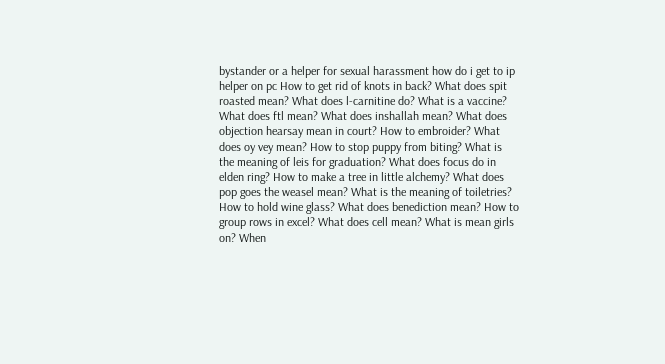bystander or a helper for sexual harassment how do i get to ip helper on pc How to get rid of knots in back? What does spit roasted mean? What does l-carnitine do? What is a vaccine? What does ftl mean? What does inshallah mean? What does objection hearsay mean in court? How to embroider? What does oy vey mean? How to stop puppy from biting? What is the meaning of leis for graduation? What does focus do in elden ring? How to make a tree in little alchemy? What does pop goes the weasel mean? What is the meaning of toiletries? How to hold wine glass? What does benediction mean? How to group rows in excel? What does cell mean? What is mean girls on? When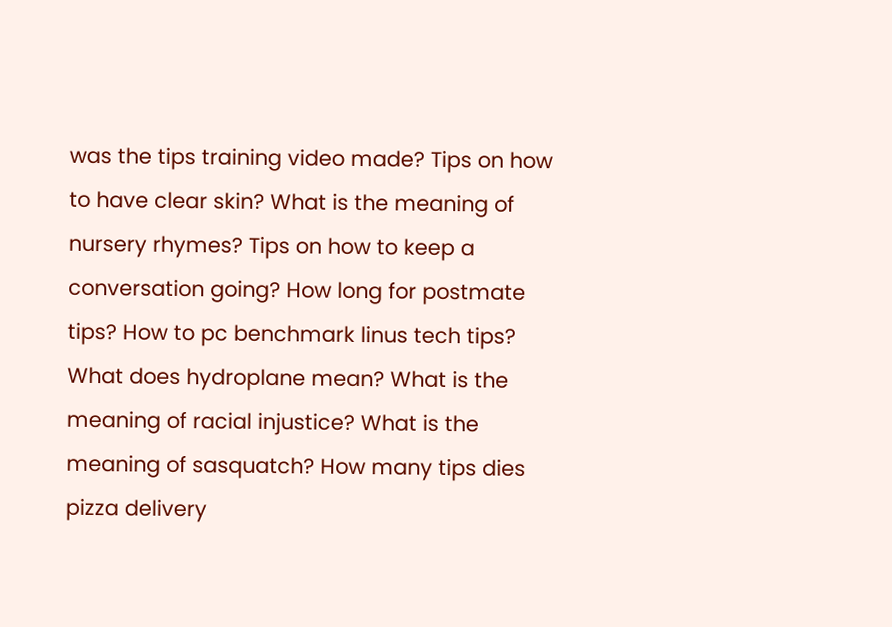was the tips training video made? Tips on how to have clear skin? What is the meaning of nursery rhymes? Tips on how to keep a conversation going? How long for postmate tips? How to pc benchmark linus tech tips? What does hydroplane mean? What is the meaning of racial injustice? What is the meaning of sasquatch? How many tips dies pizza delivery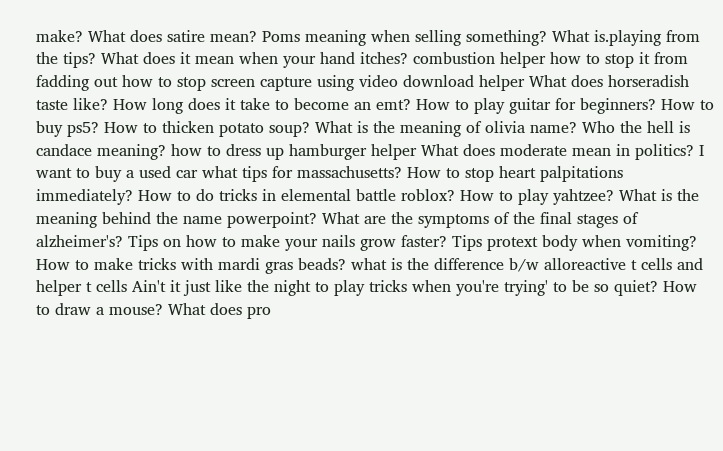make? What does satire mean? Poms meaning when selling something? What is.playing from the tips? What does it mean when your hand itches? combustion helper how to stop it from fadding out how to stop screen capture using video download helper What does horseradish taste like? How long does it take to become an emt? How to play guitar for beginners? How to buy ps5? How to thicken potato soup? What is the meaning of olivia name? Who the hell is candace meaning? how to dress up hamburger helper What does moderate mean in politics? I want to buy a used car what tips for massachusetts? How to stop heart palpitations immediately? How to do tricks in elemental battle roblox? How to play yahtzee? What is the meaning behind the name powerpoint? What are the symptoms of the final stages of alzheimer's? Tips on how to make your nails grow faster? Tips protext body when vomiting? How to make tricks with mardi gras beads? what is the difference b/w alloreactive t cells and helper t cells Ain't it just like the night to play tricks when you're trying' to be so quiet? How to draw a mouse? What does pro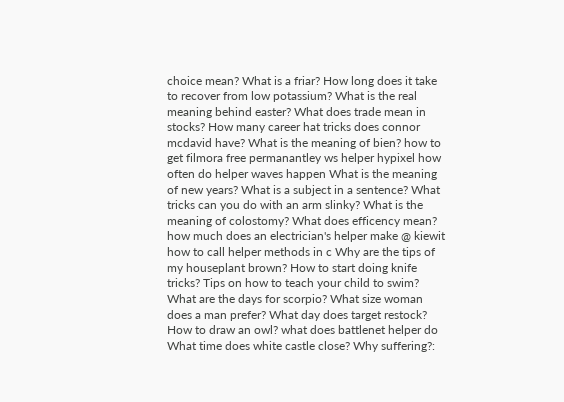choice mean? What is a friar? How long does it take to recover from low potassium? What is the real meaning behind easter? What does trade mean in stocks? How many career hat tricks does connor mcdavid have? What is the meaning of bien? how to get filmora free permanantley ws helper hypixel how often do helper waves happen What is the meaning of new years? What is a subject in a sentence? What tricks can you do with an arm slinky? What is the meaning of colostomy? What does efficency mean? how much does an electrician's helper make @ kiewit how to call helper methods in c Why are the tips of my houseplant brown? How to start doing knife tricks? Tips on how to teach your child to swim? What are the days for scorpio? What size woman does a man prefer? What day does target restock? How to draw an owl? what does battlenet helper do What time does white castle close? Why suffering?: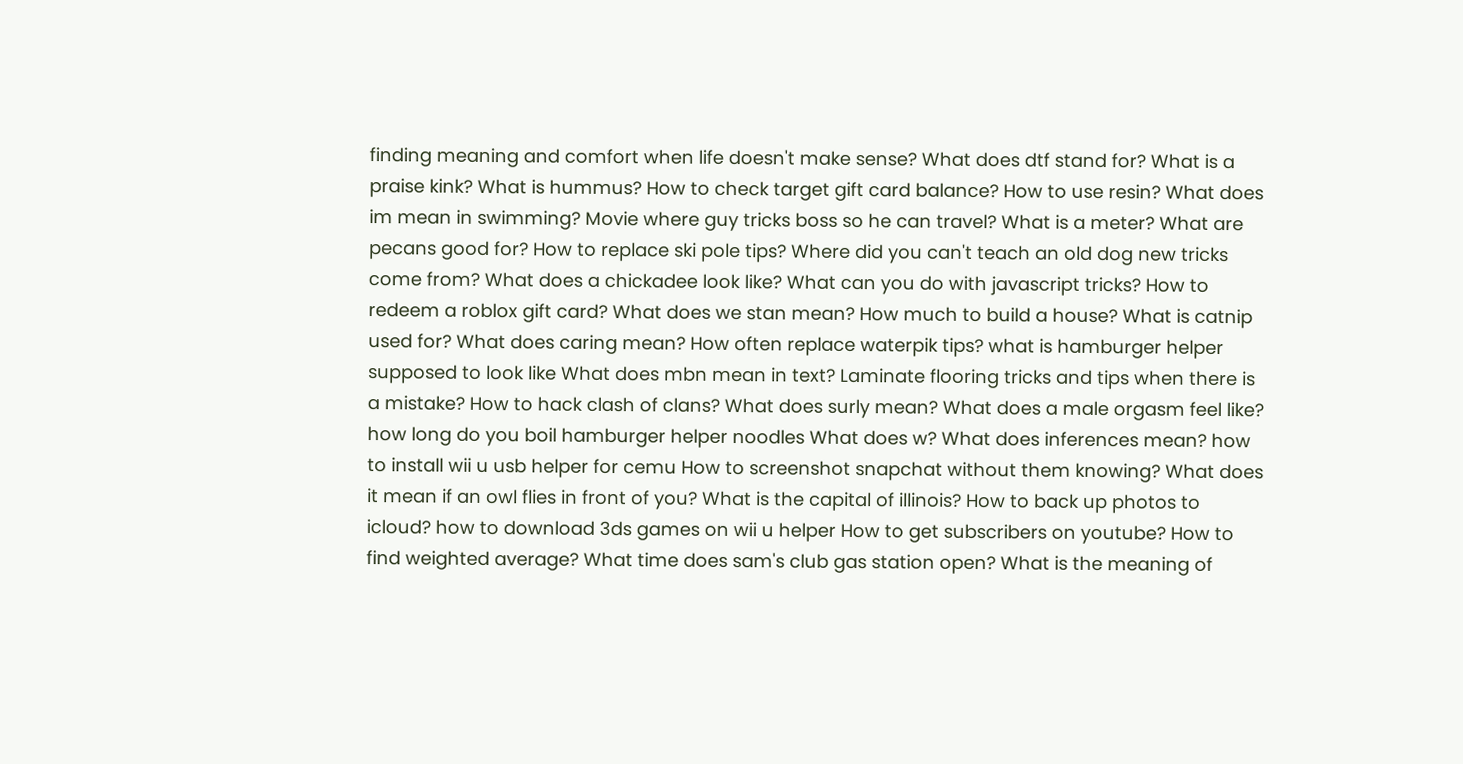finding meaning and comfort when life doesn't make sense? What does dtf stand for? What is a praise kink? What is hummus? How to check target gift card balance? How to use resin? What does im mean in swimming? Movie where guy tricks boss so he can travel? What is a meter? What are pecans good for? How to replace ski pole tips? Where did you can't teach an old dog new tricks come from? What does a chickadee look like? What can you do with javascript tricks? How to redeem a roblox gift card? What does we stan mean? How much to build a house? What is catnip used for? What does caring mean? How often replace waterpik tips? what is hamburger helper supposed to look like What does mbn mean in text? Laminate flooring tricks and tips when there is a mistake? How to hack clash of clans? What does surly mean? What does a male orgasm feel like? how long do you boil hamburger helper noodles What does w? What does inferences mean? how to install wii u usb helper for cemu How to screenshot snapchat without them knowing? What does it mean if an owl flies in front of you? What is the capital of illinois? How to back up photos to icloud? how to download 3ds games on wii u helper How to get subscribers on youtube? How to find weighted average? What time does sam's club gas station open? What is the meaning of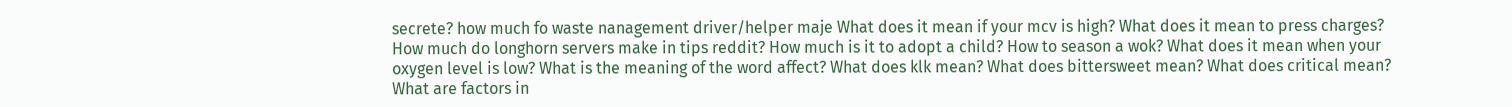secrete? how much fo waste nanagement driver/helper maje What does it mean if your mcv is high? What does it mean to press charges? How much do longhorn servers make in tips reddit? How much is it to adopt a child? How to season a wok? What does it mean when your oxygen level is low? What is the meaning of the word affect? What does klk mean? What does bittersweet mean? What does critical mean? What are factors in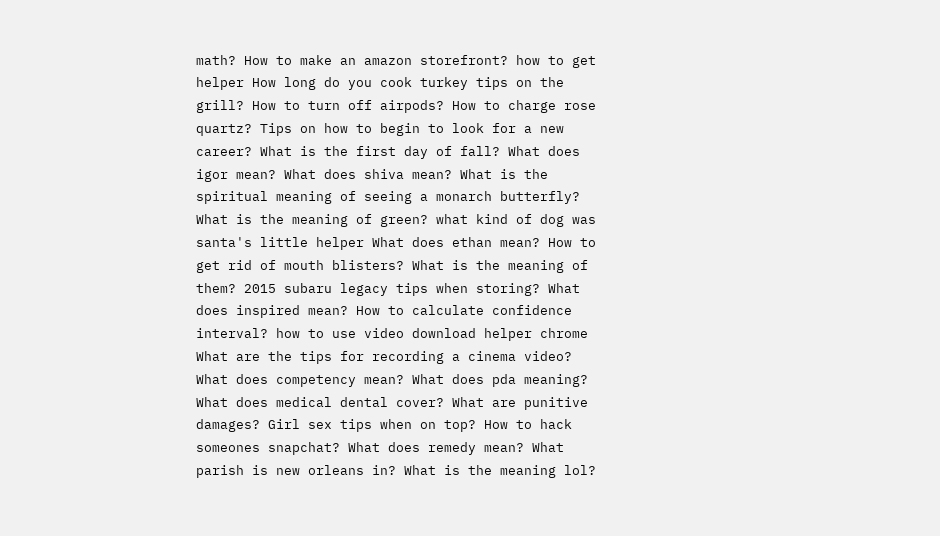math? How to make an amazon storefront? how to get helper How long do you cook turkey tips on the grill? How to turn off airpods? How to charge rose quartz? Tips on how to begin to look for a new career? What is the first day of fall? What does igor mean? What does shiva mean? What is the spiritual meaning of seeing a monarch butterfly? What is the meaning of green? what kind of dog was santa's little helper What does ethan mean? How to get rid of mouth blisters? What is the meaning of them? 2015 subaru legacy tips when storing? What does inspired mean? How to calculate confidence interval? how to use video download helper chrome What are the tips for recording a cinema video? What does competency mean? What does pda meaning? What does medical dental cover? What are punitive damages? Girl sex tips when on top? How to hack someones snapchat? What does remedy mean? What parish is new orleans in? What is the meaning lol?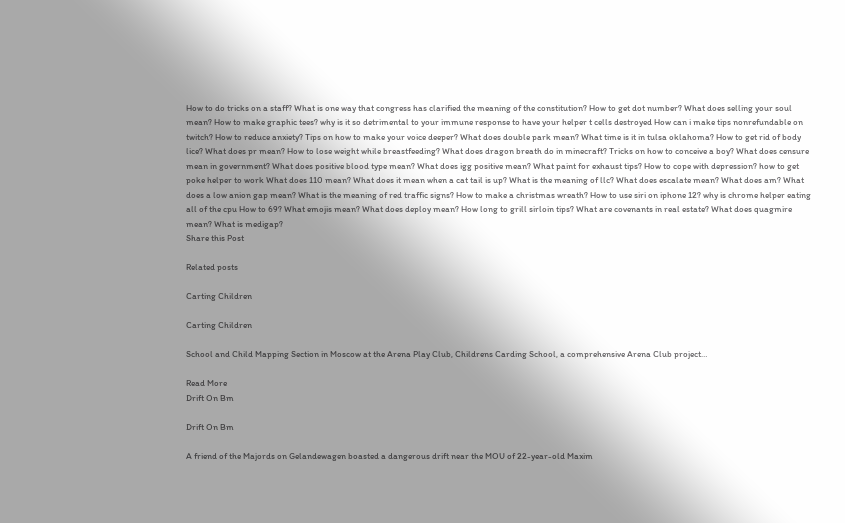How to do tricks on a staff? What is one way that congress has clarified the meaning of the constitution? How to get dot number? What does selling your soul mean? How to make graphic tees? why is it so detrimental to your immune response to have your helper t cells destroyed How can i make tips nonrefundable on twitch? How to reduce anxiety? Tips on how to make your voice deeper? What does double park mean? What time is it in tulsa oklahoma? How to get rid of body lice? What does pr mean? How to lose weight while breastfeeding? What does dragon breath do in minecraft? Tricks on how to conceive a boy? What does censure mean in government? What does positive blood type mean? What does igg positive mean? What paint for exhaust tips? How to cope with depression? how to get poke helper to work What does 110 mean? What does it mean when a cat tail is up? What is the meaning of llc? What does escalate mean? What does am? What does a low anion gap mean? What is the meaning of red traffic signs? How to make a christmas wreath? How to use siri on iphone 12? why is chrome helper eating all of the cpu How to 69? What emojis mean? What does deploy mean? How long to grill sirloin tips? What are covenants in real estate? What does quagmire mean? What is medigap?
Share this Post

Related posts

Carting Children

Carting Children

School and Child Mapping Section in Moscow at the Arena Play Club, Childrens Carding School, a comprehensive Arena Club project…

Read More
Drift On Bm

Drift On Bm

A friend of the Majords on Gelandewagen boasted a dangerous drift near the MOU of 22-year-old Maxim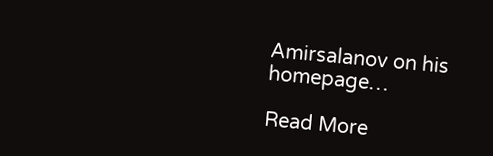Amirsalanov on his homepage…

Read More